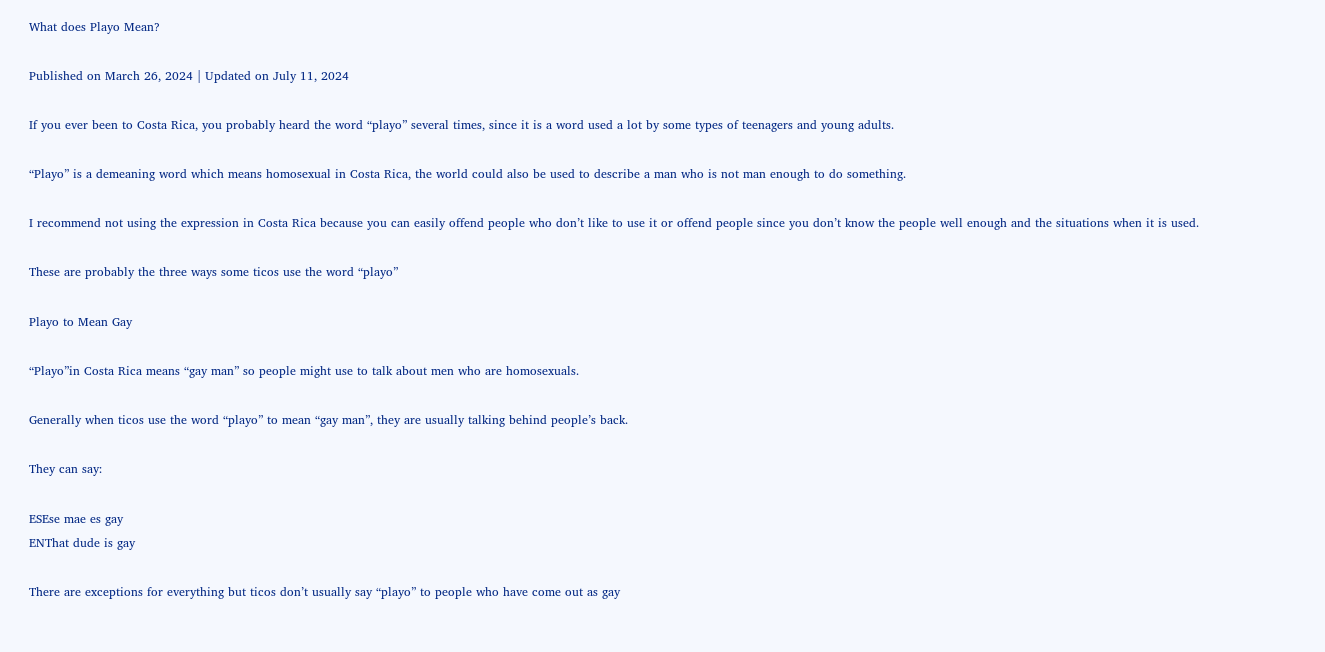What does Playo Mean?

Published on March 26, 2024 | Updated on July 11, 2024

If you ever been to Costa Rica, you probably heard the word “playo” several times, since it is a word used a lot by some types of teenagers and young adults.

“Playo” is a demeaning word which means homosexual in Costa Rica, the world could also be used to describe a man who is not man enough to do something.

I recommend not using the expression in Costa Rica because you can easily offend people who don’t like to use it or offend people since you don’t know the people well enough and the situations when it is used.

These are probably the three ways some ticos use the word “playo”

Playo to Mean Gay

“Playo”in Costa Rica means “gay man” so people might use to talk about men who are homosexuals.

Generally when ticos use the word “playo” to mean “gay man”, they are usually talking behind people’s back.

They can say:

ESEse mae es gay
ENThat dude is gay

There are exceptions for everything but ticos don’t usually say “playo” to people who have come out as gay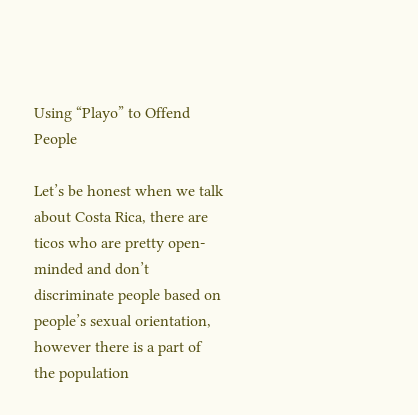Using “Playo” to Offend People

Let’s be honest when we talk about Costa Rica, there are ticos who are pretty open-minded and don’t discriminate people based on people’s sexual orientation, however there is a part of the population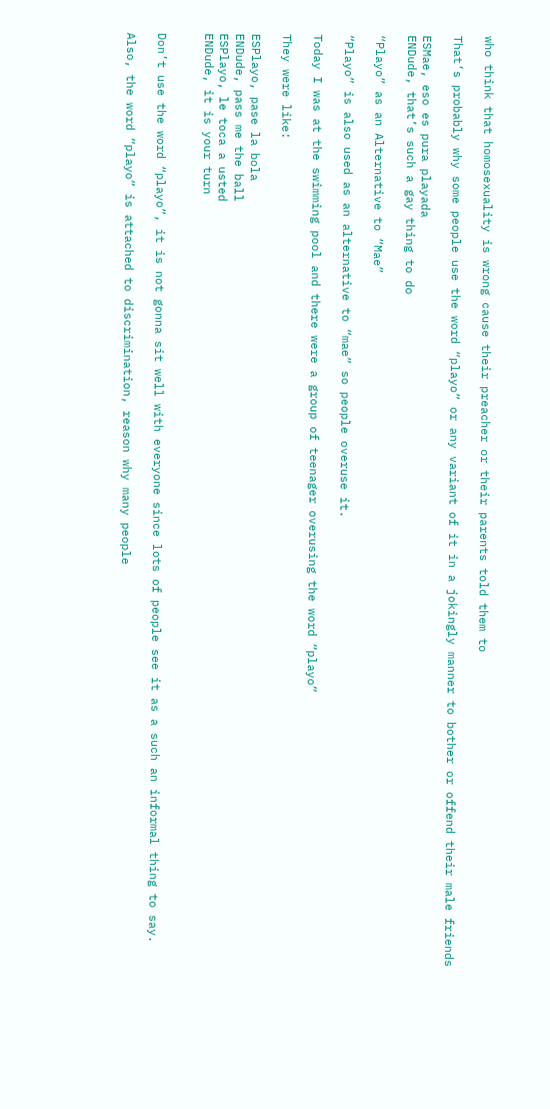who think that homosexuality is wrong cause their preacher or their parents told them to

That’s probably why some people use the word “playo” or any variant of it in a jokingly manner to bother or offend their male friends

ESMae, eso es pura playada
ENDude, that’s such a gay thing to do

“Playo” as an Alternative to “Mae”

“Playo” is also used as an alternative to “mae” so people overuse it.

Today I was at the swimming pool and there were a group of teenager overusing the word “playo”

They were like:

ESPlayo, pase la bola
ENDude, pass me the ball
ESPlayo, le toca a usted
ENDude, it is your turn


Don’t use the word “playo”, it is not gonna sit well with everyone since lots of people see it as a such an informal thing to say.

Also, the word “playo” is attached to discrimination, reason why many people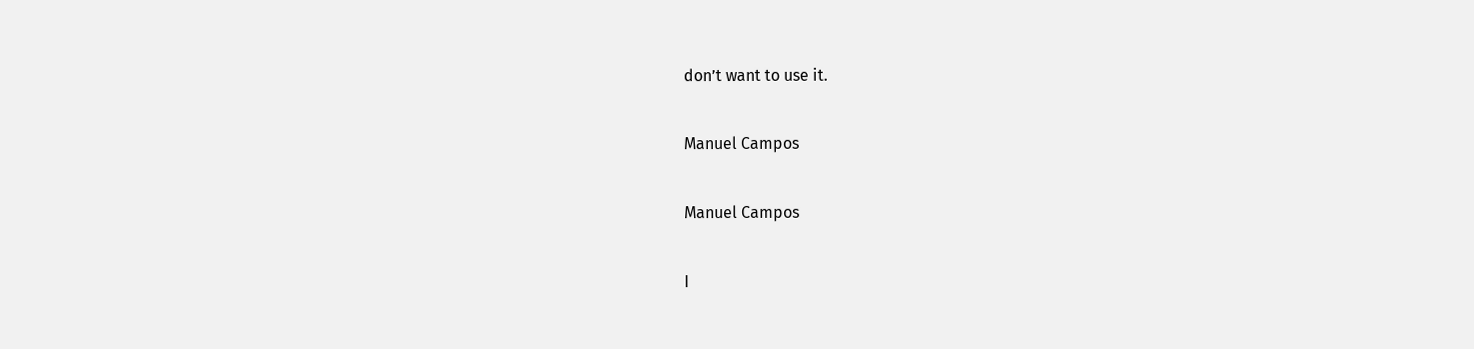don’t want to use it.

Manuel Campos

Manuel Campos

I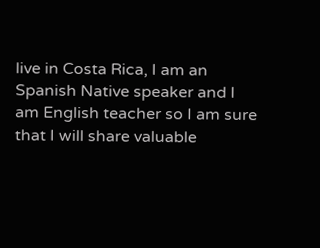live in Costa Rica, I am an Spanish Native speaker and I am English teacher so I am sure that I will share valuable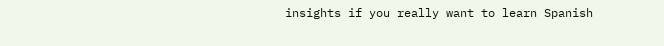insights if you really want to learn Spanish